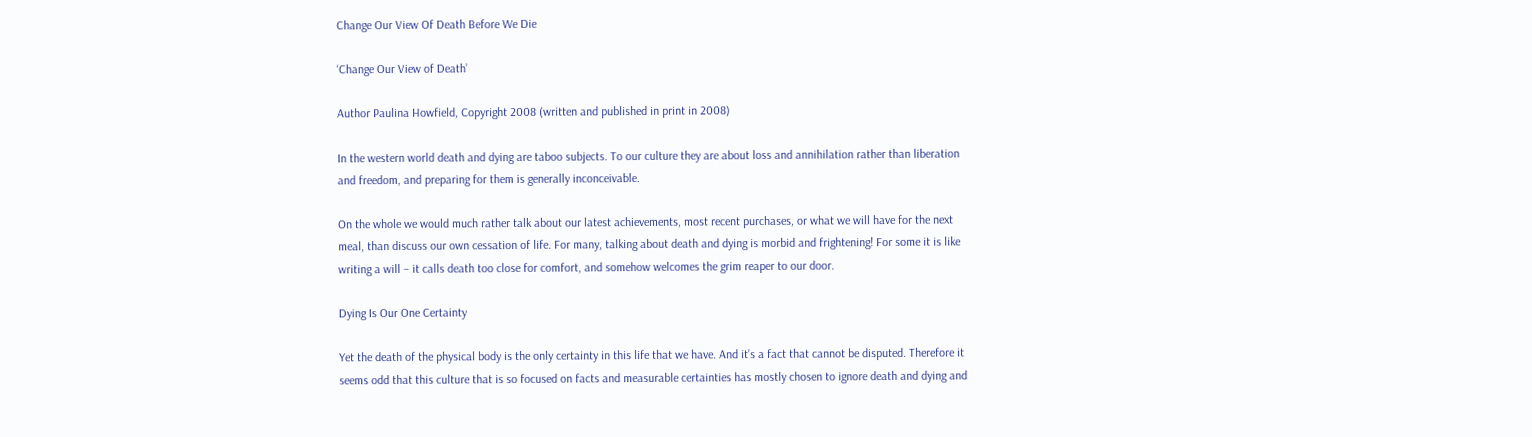Change Our View Of Death Before We Die

‘Change Our View of Death’

Author Paulina Howfield, Copyright 2008 (written and published in print in 2008)

In the western world death and dying are taboo subjects. To our culture they are about loss and annihilation rather than liberation and freedom, and preparing for them is generally inconceivable.

On the whole we would much rather talk about our latest achievements, most recent purchases, or what we will have for the next meal, than discuss our own cessation of life. For many, talking about death and dying is morbid and frightening! For some it is like writing a will – it calls death too close for comfort, and somehow welcomes the grim reaper to our door.

Dying Is Our One Certainty

Yet the death of the physical body is the only certainty in this life that we have. And it’s a fact that cannot be disputed. Therefore it seems odd that this culture that is so focused on facts and measurable certainties has mostly chosen to ignore death and dying and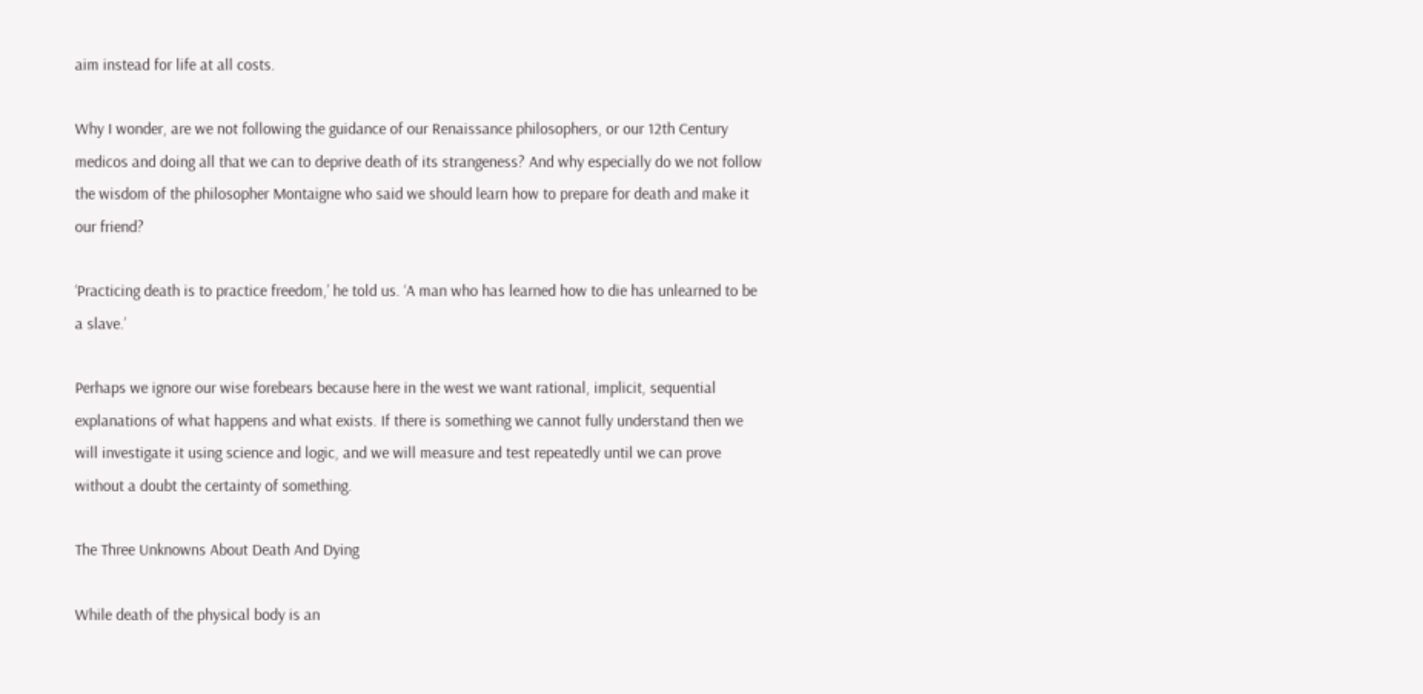aim instead for life at all costs.

Why I wonder, are we not following the guidance of our Renaissance philosophers, or our 12th Century medicos and doing all that we can to deprive death of its strangeness? And why especially do we not follow the wisdom of the philosopher Montaigne who said we should learn how to prepare for death and make it our friend?

‘Practicing death is to practice freedom,’ he told us. ‘A man who has learned how to die has unlearned to be a slave.’

Perhaps we ignore our wise forebears because here in the west we want rational, implicit, sequential explanations of what happens and what exists. If there is something we cannot fully understand then we will investigate it using science and logic, and we will measure and test repeatedly until we can prove without a doubt the certainty of something.

The Three Unknowns About Death And Dying

While death of the physical body is an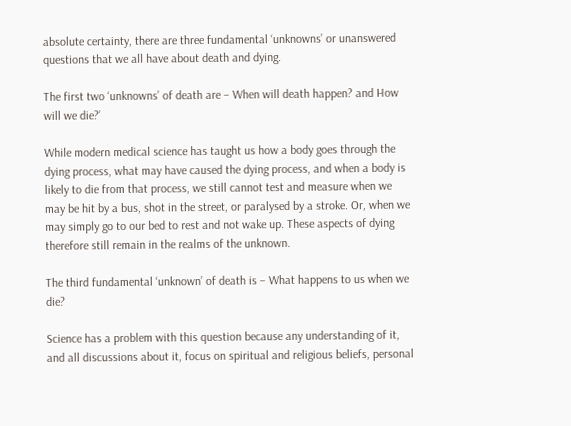absolute certainty, there are three fundamental ‘unknowns’ or unanswered questions that we all have about death and dying.

The first two ‘unknowns’ of death are – When will death happen? and How will we die?’

While modern medical science has taught us how a body goes through the dying process, what may have caused the dying process, and when a body is likely to die from that process, we still cannot test and measure when we may be hit by a bus, shot in the street, or paralysed by a stroke. Or, when we may simply go to our bed to rest and not wake up. These aspects of dying therefore still remain in the realms of the unknown.

The third fundamental ‘unknown’ of death is – What happens to us when we die?

Science has a problem with this question because any understanding of it, and all discussions about it, focus on spiritual and religious beliefs, personal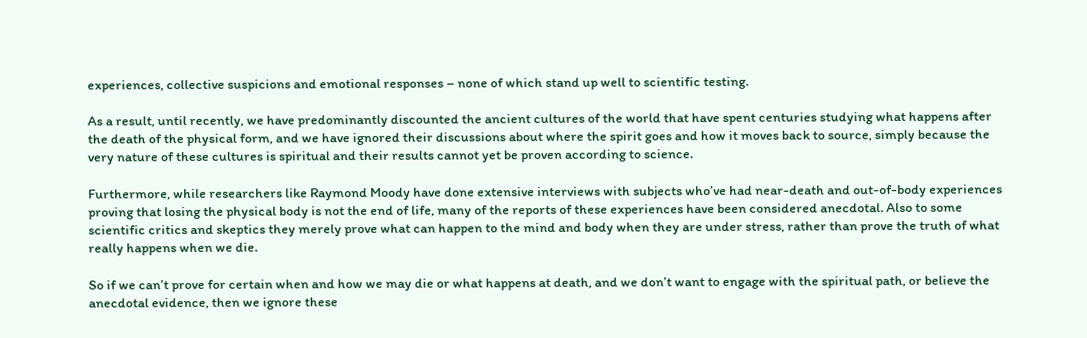experiences, collective suspicions and emotional responses – none of which stand up well to scientific testing.

As a result, until recently, we have predominantly discounted the ancient cultures of the world that have spent centuries studying what happens after the death of the physical form, and we have ignored their discussions about where the spirit goes and how it moves back to source, simply because the very nature of these cultures is spiritual and their results cannot yet be proven according to science.

Furthermore, while researchers like Raymond Moody have done extensive interviews with subjects who’ve had near-death and out-of-body experiences proving that losing the physical body is not the end of life, many of the reports of these experiences have been considered anecdotal. Also to some scientific critics and skeptics they merely prove what can happen to the mind and body when they are under stress, rather than prove the truth of what really happens when we die.

So if we can’t prove for certain when and how we may die or what happens at death, and we don’t want to engage with the spiritual path, or believe the anecdotal evidence, then we ignore these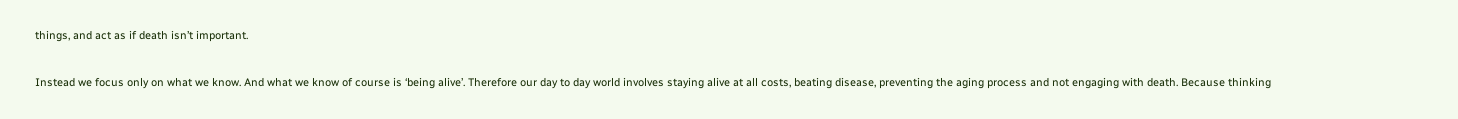things, and act as if death isn’t important.

Instead we focus only on what we know. And what we know of course is ‘being alive’. Therefore our day to day world involves staying alive at all costs, beating disease, preventing the aging process and not engaging with death. Because thinking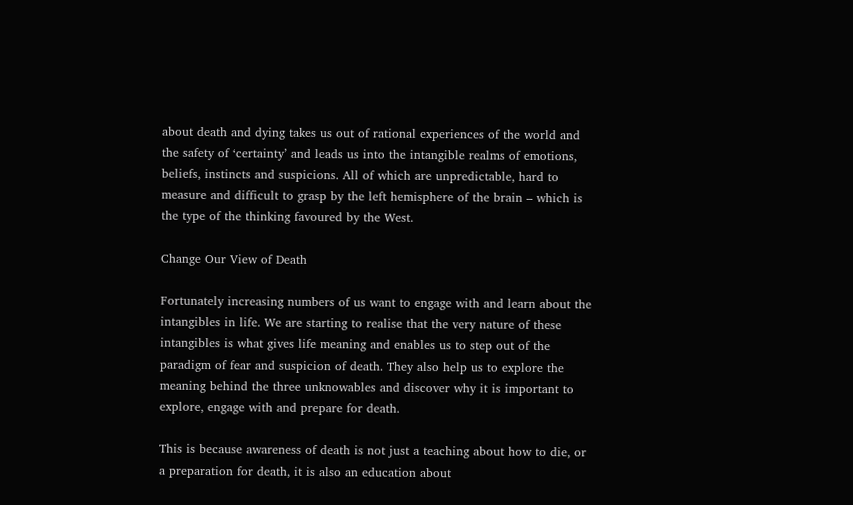about death and dying takes us out of rational experiences of the world and the safety of ‘certainty’ and leads us into the intangible realms of emotions, beliefs, instincts and suspicions. All of which are unpredictable, hard to measure and difficult to grasp by the left hemisphere of the brain – which is the type of the thinking favoured by the West.

Change Our View of Death

Fortunately increasing numbers of us want to engage with and learn about the intangibles in life. We are starting to realise that the very nature of these intangibles is what gives life meaning and enables us to step out of the paradigm of fear and suspicion of death. They also help us to explore the meaning behind the three unknowables and discover why it is important to explore, engage with and prepare for death.

This is because awareness of death is not just a teaching about how to die, or a preparation for death, it is also an education about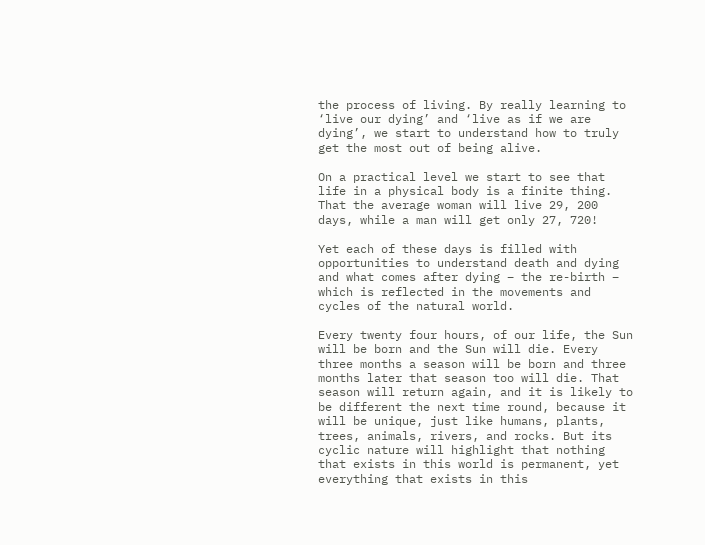the process of living. By really learning to ‘live our dying’ and ‘live as if we are dying’, we start to understand how to truly get the most out of being alive.

On a practical level we start to see that life in a physical body is a finite thing. That the average woman will live 29, 200 days, while a man will get only 27, 720!

Yet each of these days is filled with opportunities to understand death and dying and what comes after dying – the re-birth – which is reflected in the movements and cycles of the natural world.

Every twenty four hours, of our life, the Sun will be born and the Sun will die. Every three months a season will be born and three months later that season too will die. That season will return again, and it is likely to be different the next time round, because it will be unique, just like humans, plants, trees, animals, rivers, and rocks. But its cyclic nature will highlight that nothing that exists in this world is permanent, yet everything that exists in this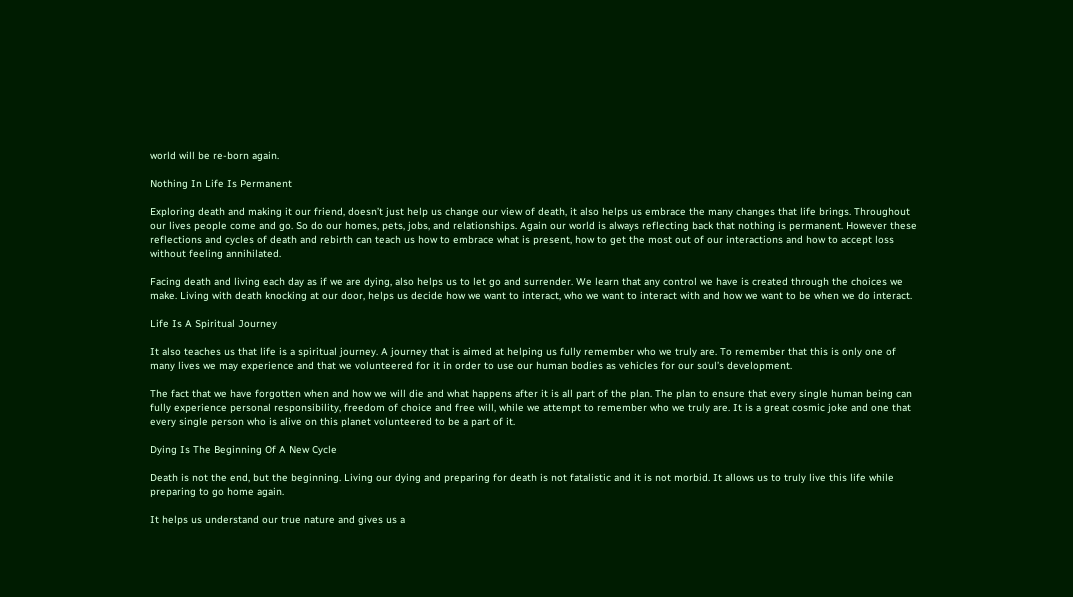world will be re-born again.

Nothing In Life Is Permanent

Exploring death and making it our friend, doesn’t just help us change our view of death, it also helps us embrace the many changes that life brings. Throughout our lives people come and go. So do our homes, pets, jobs, and relationships. Again our world is always reflecting back that nothing is permanent. However these reflections and cycles of death and rebirth can teach us how to embrace what is present, how to get the most out of our interactions and how to accept loss without feeling annihilated.

Facing death and living each day as if we are dying, also helps us to let go and surrender. We learn that any control we have is created through the choices we make. Living with death knocking at our door, helps us decide how we want to interact, who we want to interact with and how we want to be when we do interact.

Life Is A Spiritual Journey

It also teaches us that life is a spiritual journey. A journey that is aimed at helping us fully remember who we truly are. To remember that this is only one of many lives we may experience and that we volunteered for it in order to use our human bodies as vehicles for our soul’s development.

The fact that we have forgotten when and how we will die and what happens after it is all part of the plan. The plan to ensure that every single human being can fully experience personal responsibility, freedom of choice and free will, while we attempt to remember who we truly are. It is a great cosmic joke and one that every single person who is alive on this planet volunteered to be a part of it.

Dying Is The Beginning Of A New Cycle

Death is not the end, but the beginning. Living our dying and preparing for death is not fatalistic and it is not morbid. It allows us to truly live this life while preparing to go home again.

It helps us understand our true nature and gives us a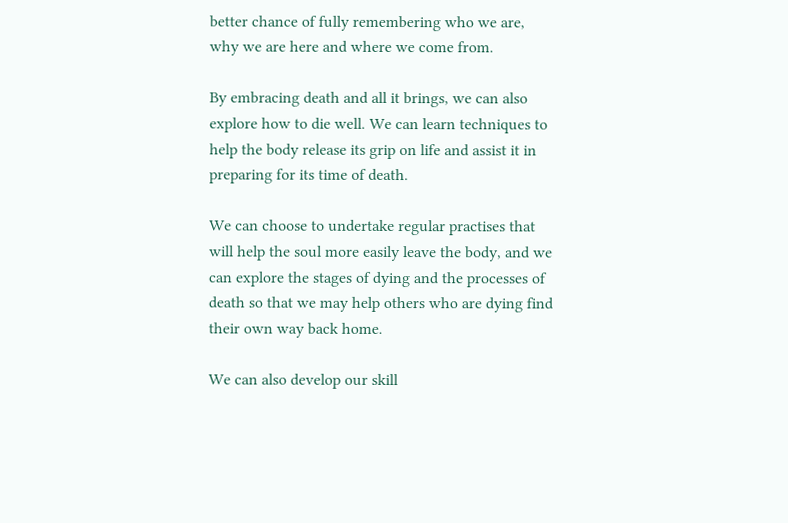better chance of fully remembering who we are, why we are here and where we come from.

By embracing death and all it brings, we can also explore how to die well. We can learn techniques to help the body release its grip on life and assist it in preparing for its time of death.

We can choose to undertake regular practises that will help the soul more easily leave the body, and we can explore the stages of dying and the processes of death so that we may help others who are dying find their own way back home.

We can also develop our skill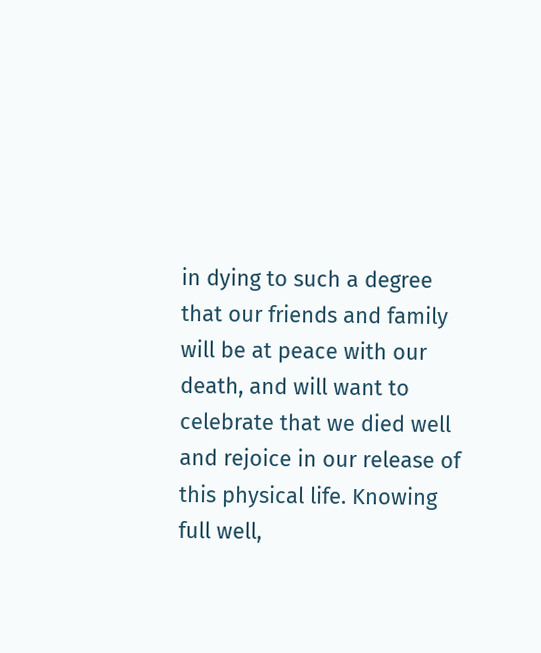in dying to such a degree that our friends and family will be at peace with our death, and will want to celebrate that we died well and rejoice in our release of this physical life. Knowing full well,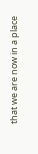that we are now in a place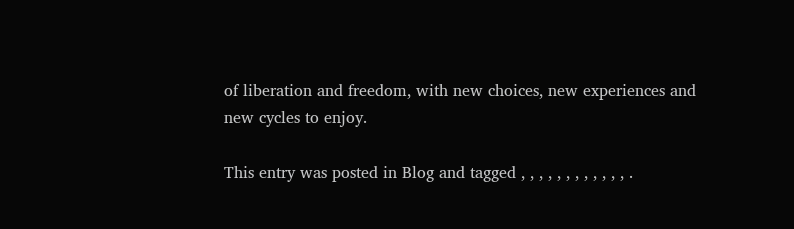of liberation and freedom, with new choices, new experiences and new cycles to enjoy.

This entry was posted in Blog and tagged , , , , , , , , , , , , .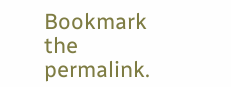Bookmark the permalink.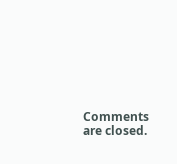Comments are closed.